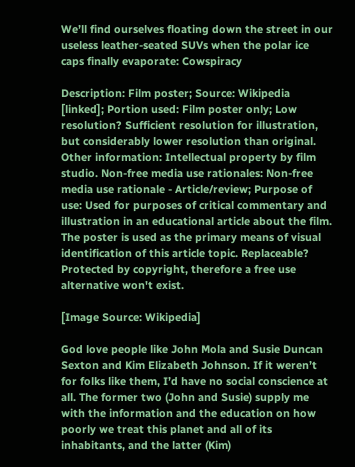We’ll find ourselves floating down the street in our useless leather-seated SUVs when the polar ice caps finally evaporate: Cowspiracy

Description: Film poster; Source: Wikipedia [linked]; Portion used: Film poster only; Low resolution? Sufficient resolution for illustration, but considerably lower resolution than original. Other information: Intellectual property by film studio. Non-free media use rationales: Non-free media use rationale - Article/review; Purpose of use: Used for purposes of critical commentary and illustration in an educational article about the film. The poster is used as the primary means of visual identification of this article topic. Replaceable? Protected by copyright, therefore a free use alternative won't exist.

[Image Source: Wikipedia]

God love people like John Mola and Susie Duncan Sexton and Kim Elizabeth Johnson. If it weren’t for folks like them, I’d have no social conscience at all. The former two (John and Susie) supply me with the information and the education on how poorly we treat this planet and all of its inhabitants, and the latter (Kim)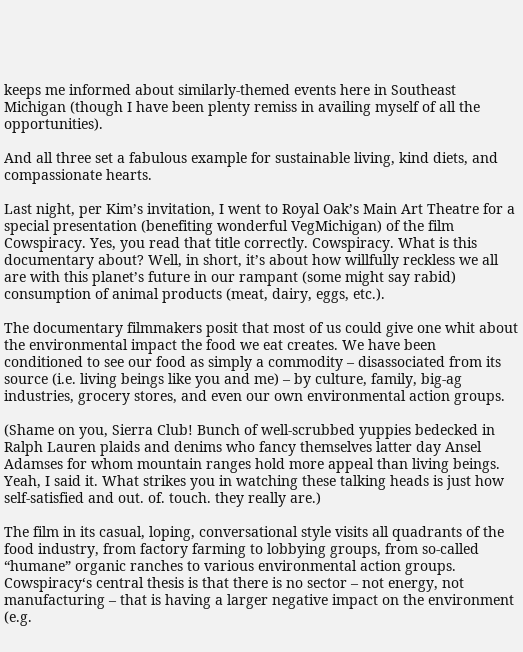keeps me informed about similarly-themed events here in Southeast Michigan (though I have been plenty remiss in availing myself of all the opportunities).

And all three set a fabulous example for sustainable living, kind diets, and compassionate hearts.

Last night, per Kim’s invitation, I went to Royal Oak’s Main Art Theatre for a special presentation (benefiting wonderful VegMichigan) of the film Cowspiracy. Yes, you read that title correctly. Cowspiracy. What is this documentary about? Well, in short, it’s about how willfully reckless we all are with this planet’s future in our rampant (some might say rabid) consumption of animal products (meat, dairy, eggs, etc.).

The documentary filmmakers posit that most of us could give one whit about the environmental impact the food we eat creates. We have been conditioned to see our food as simply a commodity – disassociated from its source (i.e. living beings like you and me) – by culture, family, big-ag industries, grocery stores, and even our own environmental action groups.

(Shame on you, Sierra Club! Bunch of well-scrubbed yuppies bedecked in Ralph Lauren plaids and denims who fancy themselves latter day Ansel Adamses for whom mountain ranges hold more appeal than living beings. Yeah, I said it. What strikes you in watching these talking heads is just how self-satisfied and out. of. touch. they really are.)

The film in its casual, loping, conversational style visits all quadrants of the food industry, from factory farming to lobbying groups, from so-called “humane” organic ranches to various environmental action groups. Cowspiracy‘s central thesis is that there is no sector – not energy, not manufacturing – that is having a larger negative impact on the environment (e.g.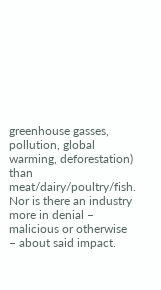greenhouse gasses, pollution, global warming, deforestation) than meat/dairy/poultry/fish. Nor is there an industry more in denial – malicious or otherwise – about said impact.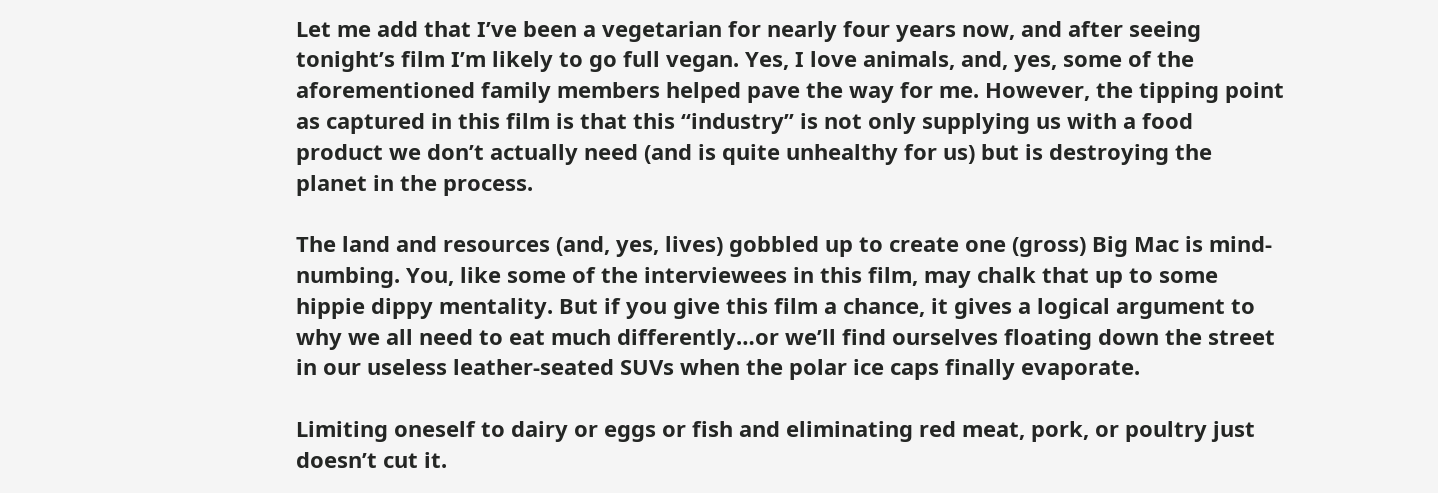Let me add that I’ve been a vegetarian for nearly four years now, and after seeing tonight’s film I’m likely to go full vegan. Yes, I love animals, and, yes, some of the aforementioned family members helped pave the way for me. However, the tipping point as captured in this film is that this “industry” is not only supplying us with a food product we don’t actually need (and is quite unhealthy for us) but is destroying the planet in the process.

The land and resources (and, yes, lives) gobbled up to create one (gross) Big Mac is mind-numbing. You, like some of the interviewees in this film, may chalk that up to some hippie dippy mentality. But if you give this film a chance, it gives a logical argument to why we all need to eat much differently…or we’ll find ourselves floating down the street in our useless leather-seated SUVs when the polar ice caps finally evaporate.

Limiting oneself to dairy or eggs or fish and eliminating red meat, pork, or poultry just doesn’t cut it.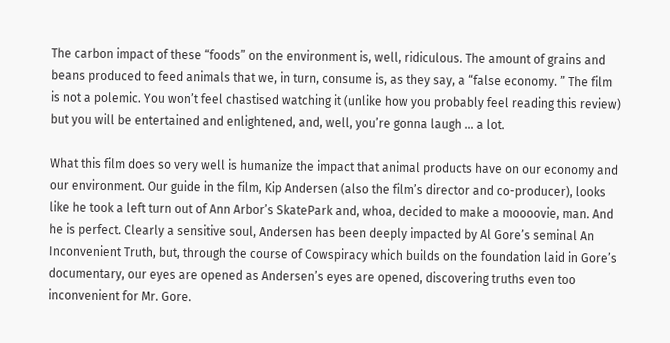The carbon impact of these “foods” on the environment is, well, ridiculous. The amount of grains and beans produced to feed animals that we, in turn, consume is, as they say, a “false economy. ” The film is not a polemic. You won’t feel chastised watching it (unlike how you probably feel reading this review) but you will be entertained and enlightened, and, well, you’re gonna laugh … a lot.

What this film does so very well is humanize the impact that animal products have on our economy and our environment. Our guide in the film, Kip Andersen (also the film’s director and co-producer), looks like he took a left turn out of Ann Arbor’s SkatePark and, whoa, decided to make a moooovie, man. And he is perfect. Clearly a sensitive soul, Andersen has been deeply impacted by Al Gore’s seminal An Inconvenient Truth, but, through the course of Cowspiracy which builds on the foundation laid in Gore’s documentary, our eyes are opened as Andersen’s eyes are opened, discovering truths even too inconvenient for Mr. Gore.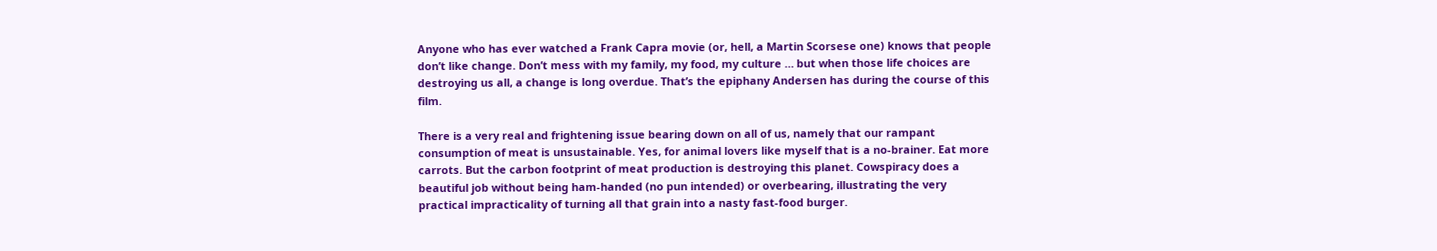Anyone who has ever watched a Frank Capra movie (or, hell, a Martin Scorsese one) knows that people don’t like change. Don’t mess with my family, my food, my culture … but when those life choices are destroying us all, a change is long overdue. That’s the epiphany Andersen has during the course of this film.

There is a very real and frightening issue bearing down on all of us, namely that our rampant consumption of meat is unsustainable. Yes, for animal lovers like myself that is a no-brainer. Eat more carrots. But the carbon footprint of meat production is destroying this planet. Cowspiracy does a beautiful job without being ham-handed (no pun intended) or overbearing, illustrating the very practical impracticality of turning all that grain into a nasty fast-food burger.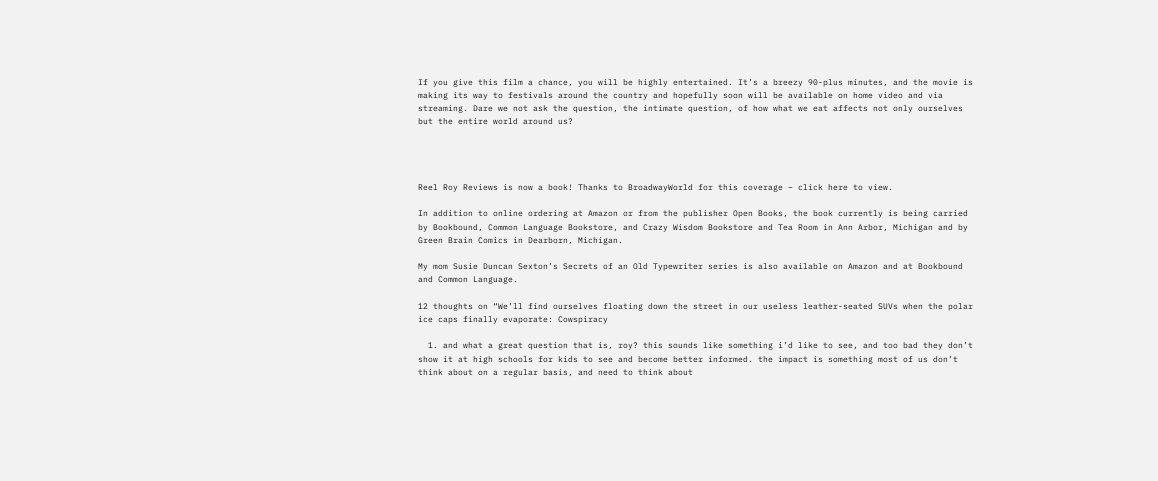If you give this film a chance, you will be highly entertained. It’s a breezy 90-plus minutes, and the movie is making its way to festivals around the country and hopefully soon will be available on home video and via streaming. Dare we not ask the question, the intimate question, of how what we eat affects not only ourselves but the entire world around us?




Reel Roy Reviews is now a book! Thanks to BroadwayWorld for this coverage – click here to view.

In addition to online ordering at Amazon or from the publisher Open Books, the book currently is being carried by Bookbound, Common Language Bookstore, and Crazy Wisdom Bookstore and Tea Room in Ann Arbor, Michigan and by Green Brain Comics in Dearborn, Michigan.

My mom Susie Duncan Sexton’s Secrets of an Old Typewriter series is also available on Amazon and at Bookbound and Common Language.

12 thoughts on “We’ll find ourselves floating down the street in our useless leather-seated SUVs when the polar ice caps finally evaporate: Cowspiracy

  1. and what a great question that is, roy? this sounds like something i’d like to see, and too bad they don’t show it at high schools for kids to see and become better informed. the impact is something most of us don’t think about on a regular basis, and need to think about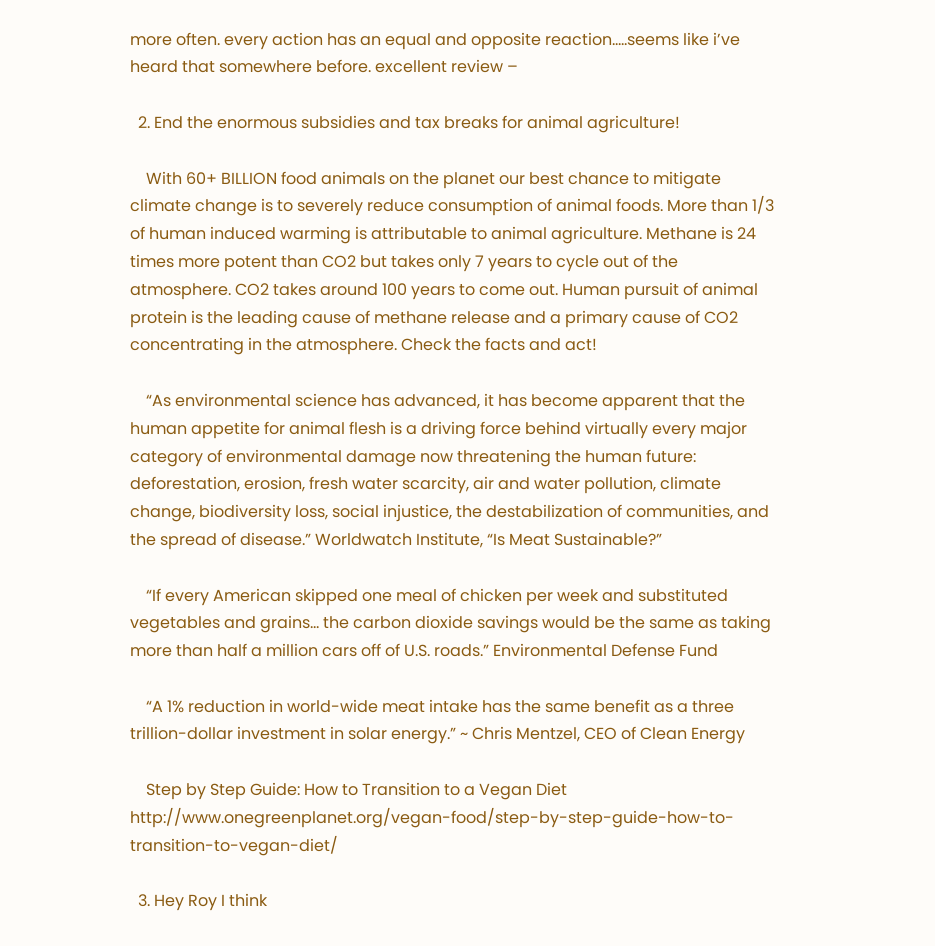more often. every action has an equal and opposite reaction…..seems like i’ve heard that somewhere before. excellent review –

  2. End the enormous subsidies and tax breaks for animal agriculture!

    With 60+ BILLION food animals on the planet our best chance to mitigate climate change is to severely reduce consumption of animal foods. More than 1/3 of human induced warming is attributable to animal agriculture. Methane is 24 times more potent than CO2 but takes only 7 years to cycle out of the atmosphere. CO2 takes around 100 years to come out. Human pursuit of animal protein is the leading cause of methane release and a primary cause of CO2 concentrating in the atmosphere. Check the facts and act!

    “As environmental science has advanced, it has become apparent that the human appetite for animal flesh is a driving force behind virtually every major category of environmental damage now threatening the human future: deforestation, erosion, fresh water scarcity, air and water pollution, climate change, biodiversity loss, social injustice, the destabilization of communities, and the spread of disease.” Worldwatch Institute, “Is Meat Sustainable?”

    “If every American skipped one meal of chicken per week and substituted vegetables and grains… the carbon dioxide savings would be the same as taking more than half a million cars off of U.S. roads.” Environmental Defense Fund

    “A 1% reduction in world-wide meat intake has the same benefit as a three trillion-dollar investment in solar energy.” ~ Chris Mentzel, CEO of Clean Energy

    Step by Step Guide: How to Transition to a Vegan Diet http://www.onegreenplanet.org/vegan-food/step-by-step-guide-how-to-transition-to-vegan-diet/

  3. Hey Roy I think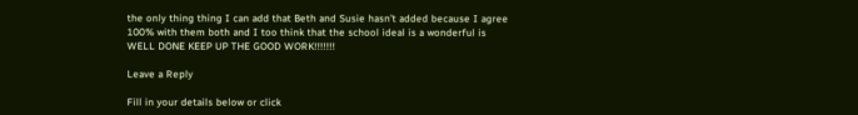the only thing thing I can add that Beth and Susie hasn’t added because I agree 100% with them both and I too think that the school ideal is a wonderful is WELL DONE KEEP UP THE GOOD WORK!!!!!!!

Leave a Reply

Fill in your details below or click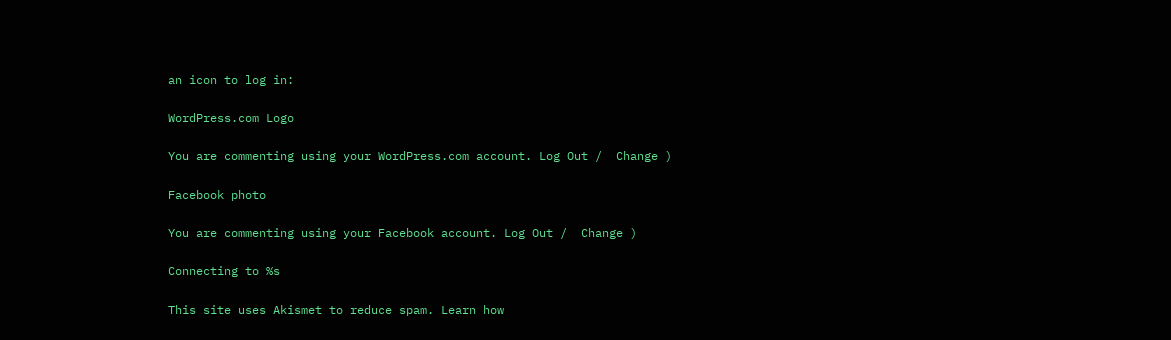an icon to log in:

WordPress.com Logo

You are commenting using your WordPress.com account. Log Out /  Change )

Facebook photo

You are commenting using your Facebook account. Log Out /  Change )

Connecting to %s

This site uses Akismet to reduce spam. Learn how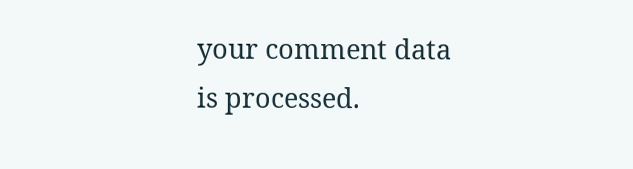your comment data is processed.